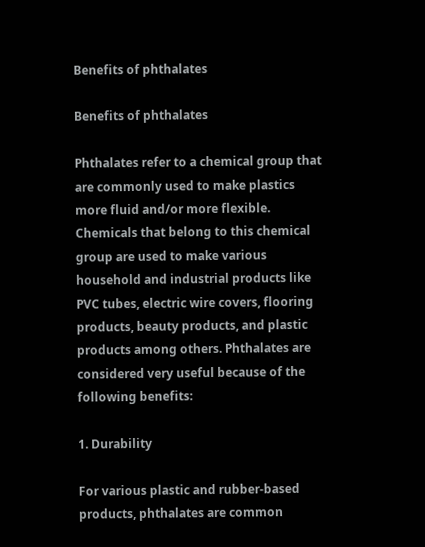Benefits of phthalates

Benefits of phthalates

Phthalates refer to a chemical group that are commonly used to make plastics more fluid and/or more flexible. Chemicals that belong to this chemical group are used to make various household and industrial products like PVC tubes, electric wire covers, flooring products, beauty products, and plastic products among others. Phthalates are considered very useful because of the following benefits:

1. Durability

For various plastic and rubber-based products, phthalates are common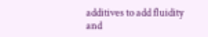additives to add fluidity and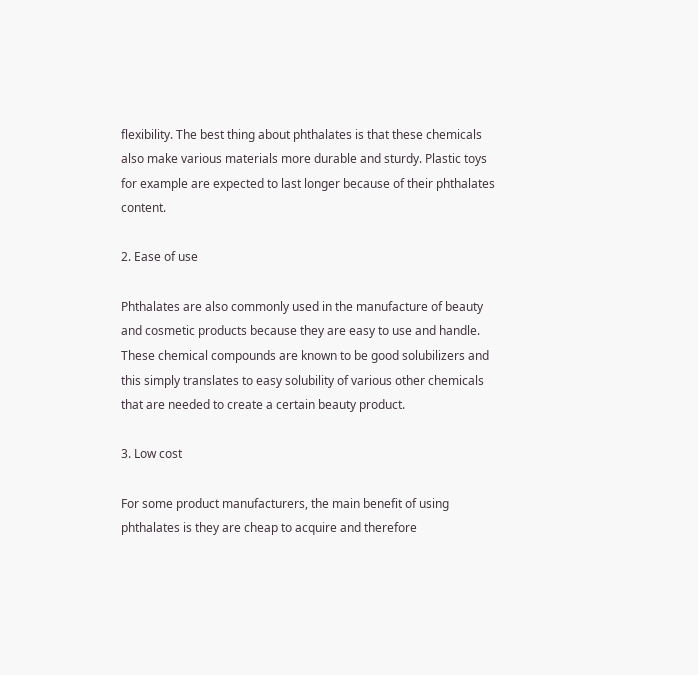flexibility. The best thing about phthalates is that these chemicals also make various materials more durable and sturdy. Plastic toys for example are expected to last longer because of their phthalates content.

2. Ease of use

Phthalates are also commonly used in the manufacture of beauty and cosmetic products because they are easy to use and handle. These chemical compounds are known to be good solubilizers and this simply translates to easy solubility of various other chemicals that are needed to create a certain beauty product.

3. Low cost

For some product manufacturers, the main benefit of using phthalates is they are cheap to acquire and therefore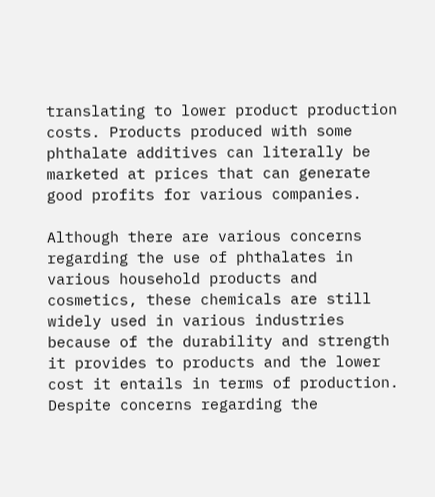translating to lower product production costs. Products produced with some phthalate additives can literally be marketed at prices that can generate good profits for various companies.

Although there are various concerns regarding the use of phthalates in various household products and cosmetics, these chemicals are still widely used in various industries because of the durability and strength it provides to products and the lower cost it entails in terms of production. Despite concerns regarding the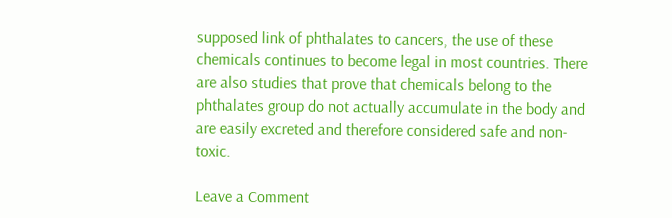supposed link of phthalates to cancers, the use of these chemicals continues to become legal in most countries. There are also studies that prove that chemicals belong to the phthalates group do not actually accumulate in the body and are easily excreted and therefore considered safe and non-toxic.

Leave a Comment